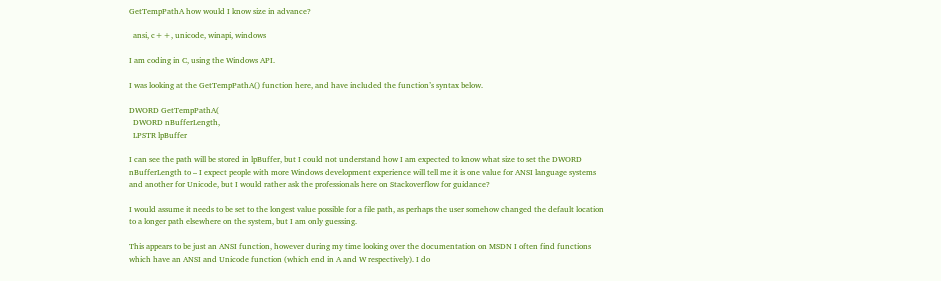GetTempPathA how would I know size in advance?

  ansi, c++, unicode, winapi, windows

I am coding in C, using the Windows API.

I was looking at the GetTempPathA() function here, and have included the function’s syntax below.

DWORD GetTempPathA(
  DWORD nBufferLength,
  LPSTR lpBuffer

I can see the path will be stored in lpBuffer, but I could not understand how I am expected to know what size to set the DWORD nBufferLength to – I expect people with more Windows development experience will tell me it is one value for ANSI language systems and another for Unicode, but I would rather ask the professionals here on Stackoverflow for guidance?

I would assume it needs to be set to the longest value possible for a file path, as perhaps the user somehow changed the default location to a longer path elsewhere on the system, but I am only guessing.

This appears to be just an ANSI function, however during my time looking over the documentation on MSDN I often find functions which have an ANSI and Unicode function (which end in A and W respectively). I do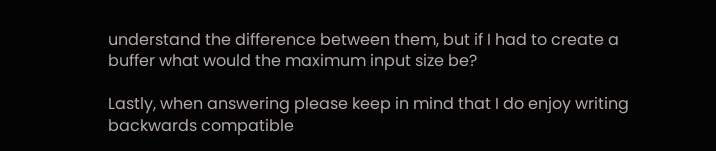understand the difference between them, but if I had to create a buffer what would the maximum input size be?

Lastly, when answering please keep in mind that I do enjoy writing backwards compatible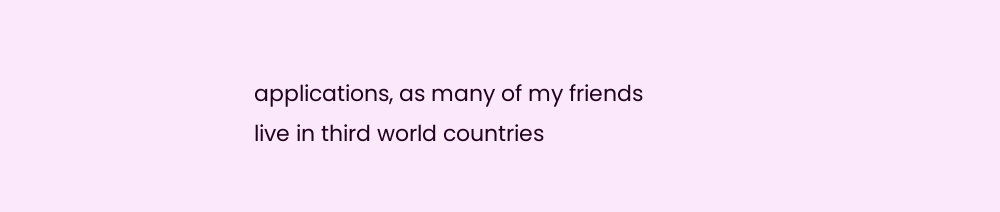applications, as many of my friends live in third world countries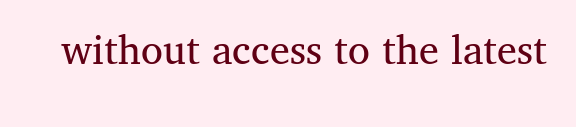without access to the latest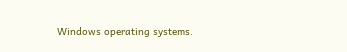Windows operating systems.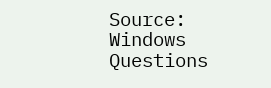Source: Windows Questions